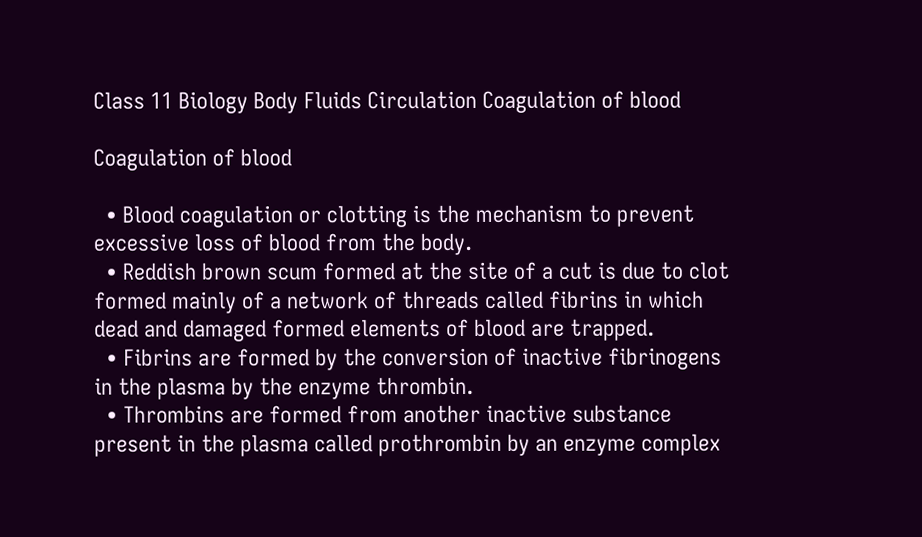Class 11 Biology Body Fluids Circulation Coagulation of blood

Coagulation of blood

  • Blood coagulation or clotting is the mechanism to prevent excessive loss of blood from the body.
  • Reddish brown scum formed at the site of a cut is due to clot formed mainly of a network of threads called fibrins in which dead and damaged formed elements of blood are trapped.
  • Fibrins are formed by the conversion of inactive fibrinogens in the plasma by the enzyme thrombin.
  • Thrombins are formed from another inactive substance present in the plasma called prothrombin by an enzyme complex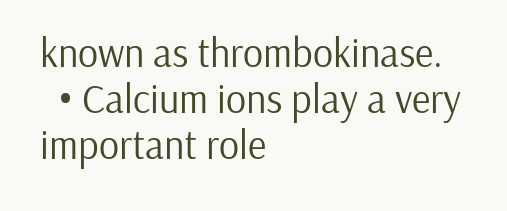known as thrombokinase.
  • Calcium ions play a very important role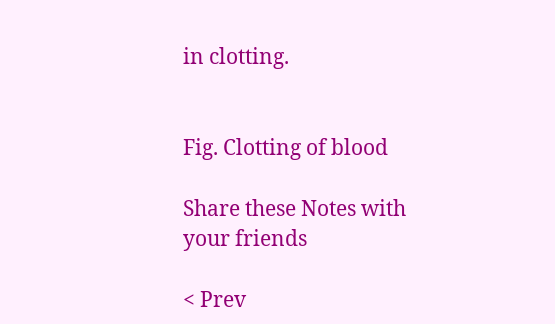in clotting.


Fig. Clotting of blood

Share these Notes with your friends

< Prev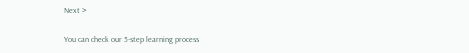Next >

You can check our 5-step learning process